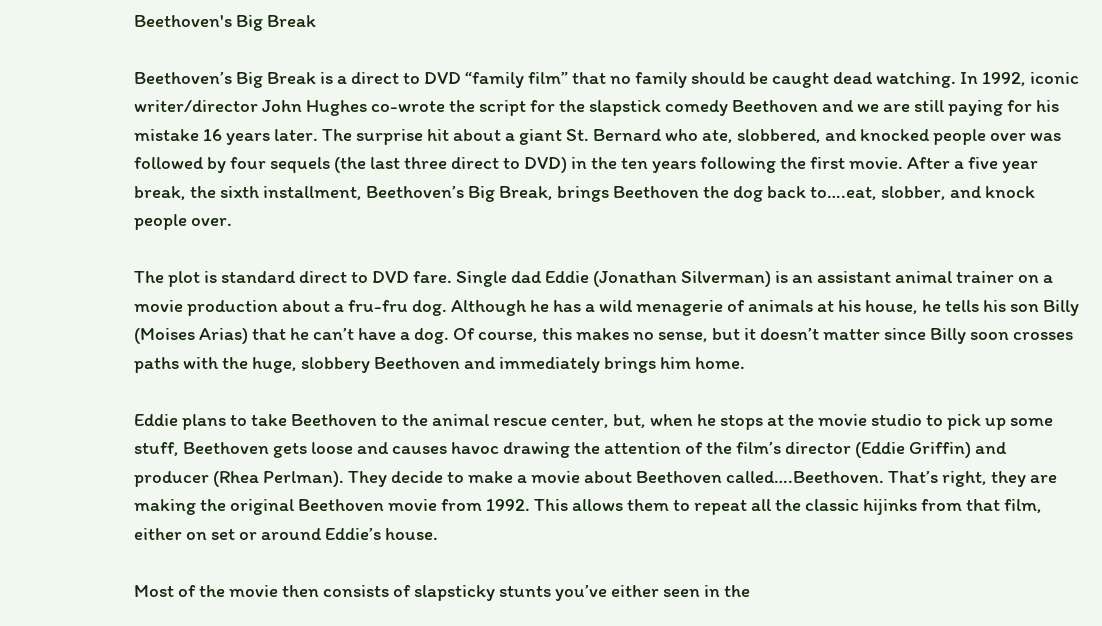Beethoven's Big Break

Beethoven’s Big Break is a direct to DVD “family film” that no family should be caught dead watching. In 1992, iconic writer/director John Hughes co-wrote the script for the slapstick comedy Beethoven and we are still paying for his mistake 16 years later. The surprise hit about a giant St. Bernard who ate, slobbered, and knocked people over was followed by four sequels (the last three direct to DVD) in the ten years following the first movie. After a five year break, the sixth installment, Beethoven’s Big Break, brings Beethoven the dog back to….eat, slobber, and knock people over.

The plot is standard direct to DVD fare. Single dad Eddie (Jonathan Silverman) is an assistant animal trainer on a movie production about a fru-fru dog. Although he has a wild menagerie of animals at his house, he tells his son Billy (Moises Arias) that he can’t have a dog. Of course, this makes no sense, but it doesn’t matter since Billy soon crosses paths with the huge, slobbery Beethoven and immediately brings him home.

Eddie plans to take Beethoven to the animal rescue center, but, when he stops at the movie studio to pick up some stuff, Beethoven gets loose and causes havoc drawing the attention of the film’s director (Eddie Griffin) and producer (Rhea Perlman). They decide to make a movie about Beethoven called….Beethoven. That’s right, they are making the original Beethoven movie from 1992. This allows them to repeat all the classic hijinks from that film, either on set or around Eddie’s house.

Most of the movie then consists of slapsticky stunts you’ve either seen in the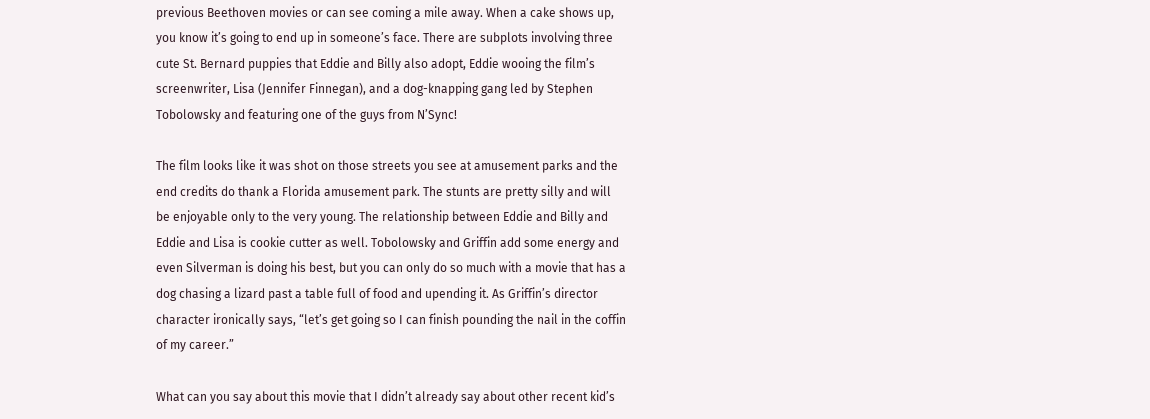previous Beethoven movies or can see coming a mile away. When a cake shows up, you know it’s going to end up in someone’s face. There are subplots involving three cute St. Bernard puppies that Eddie and Billy also adopt, Eddie wooing the film’s screenwriter, Lisa (Jennifer Finnegan), and a dog-knapping gang led by Stephen Tobolowsky and featuring one of the guys from N’Sync!

The film looks like it was shot on those streets you see at amusement parks and the end credits do thank a Florida amusement park. The stunts are pretty silly and will be enjoyable only to the very young. The relationship between Eddie and Billy and Eddie and Lisa is cookie cutter as well. Tobolowsky and Griffin add some energy and even Silverman is doing his best, but you can only do so much with a movie that has a dog chasing a lizard past a table full of food and upending it. As Griffin’s director character ironically says, “let’s get going so I can finish pounding the nail in the coffin of my career.”

What can you say about this movie that I didn’t already say about other recent kid’s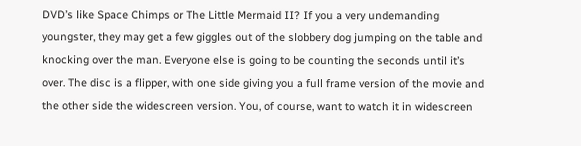DVD’s like Space Chimps or The Little Mermaid II? If you a very undemanding youngster, they may get a few giggles out of the slobbery dog jumping on the table and knocking over the man. Everyone else is going to be counting the seconds until it’s over. The disc is a flipper, with one side giving you a full frame version of the movie and the other side the widescreen version. You, of course, want to watch it in widescreen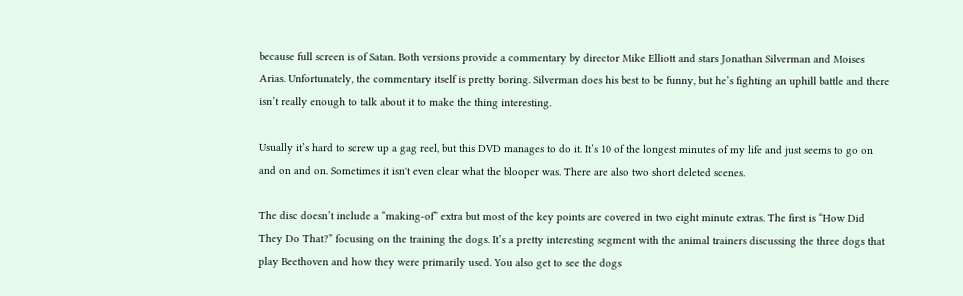because full screen is of Satan. Both versions provide a commentary by director Mike Elliott and stars Jonathan Silverman and Moises Arias. Unfortunately, the commentary itself is pretty boring. Silverman does his best to be funny, but he’s fighting an uphill battle and there isn’t really enough to talk about it to make the thing interesting.

Usually it’s hard to screw up a gag reel, but this DVD manages to do it. It’s 10 of the longest minutes of my life and just seems to go on and on and on. Sometimes it isn't even clear what the blooper was. There are also two short deleted scenes.

The disc doesn’t include a “making-of” extra but most of the key points are covered in two eight minute extras. The first is “How Did They Do That?” focusing on the training the dogs. It’s a pretty interesting segment with the animal trainers discussing the three dogs that play Beethoven and how they were primarily used. You also get to see the dogs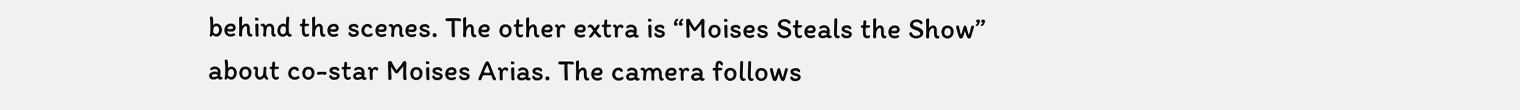behind the scenes. The other extra is “Moises Steals the Show” about co-star Moises Arias. The camera follows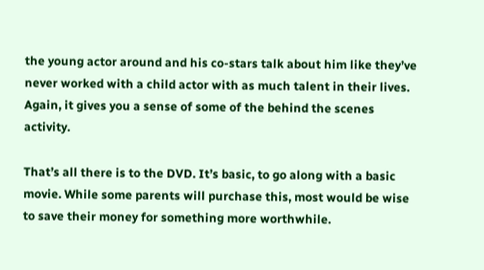the young actor around and his co-stars talk about him like they’ve never worked with a child actor with as much talent in their lives. Again, it gives you a sense of some of the behind the scenes activity.

That’s all there is to the DVD. It’s basic, to go along with a basic movie. While some parents will purchase this, most would be wise to save their money for something more worthwhile.